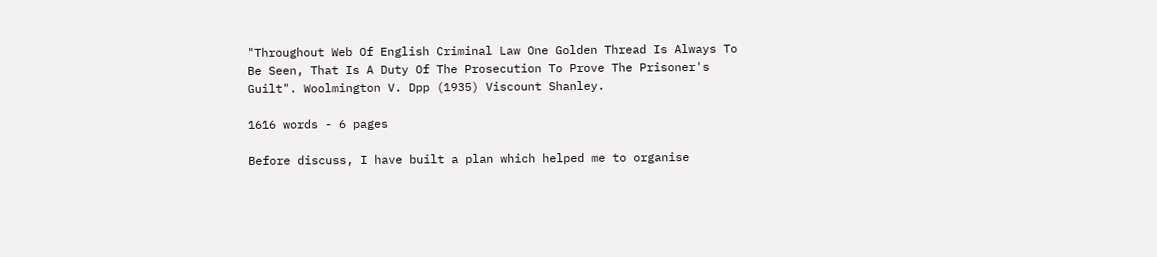"Throughout Web Of English Criminal Law One Golden Thread Is Always To Be Seen, That Is A Duty Of The Prosecution To Prove The Prisoner's Guilt". Woolmington V. Dpp (1935) Viscount Shanley.

1616 words - 6 pages

Before discuss, I have built a plan which helped me to organise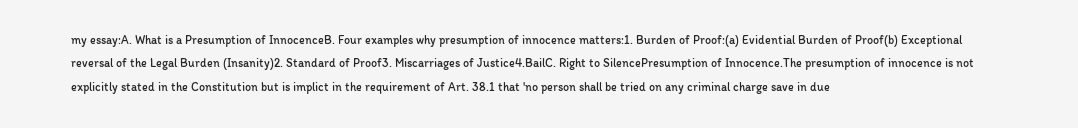my essay:A. What is a Presumption of InnocenceB. Four examples why presumption of innocence matters:1. Burden of Proof:(a) Evidential Burden of Proof(b) Exceptional reversal of the Legal Burden (Insanity)2. Standard of Proof3. Miscarriages of Justice4.BailC. Right to SilencePresumption of Innocence.The presumption of innocence is not explicitly stated in the Constitution but is implict in the requirement of Art. 38.1 that 'no person shall be tried on any criminal charge save in due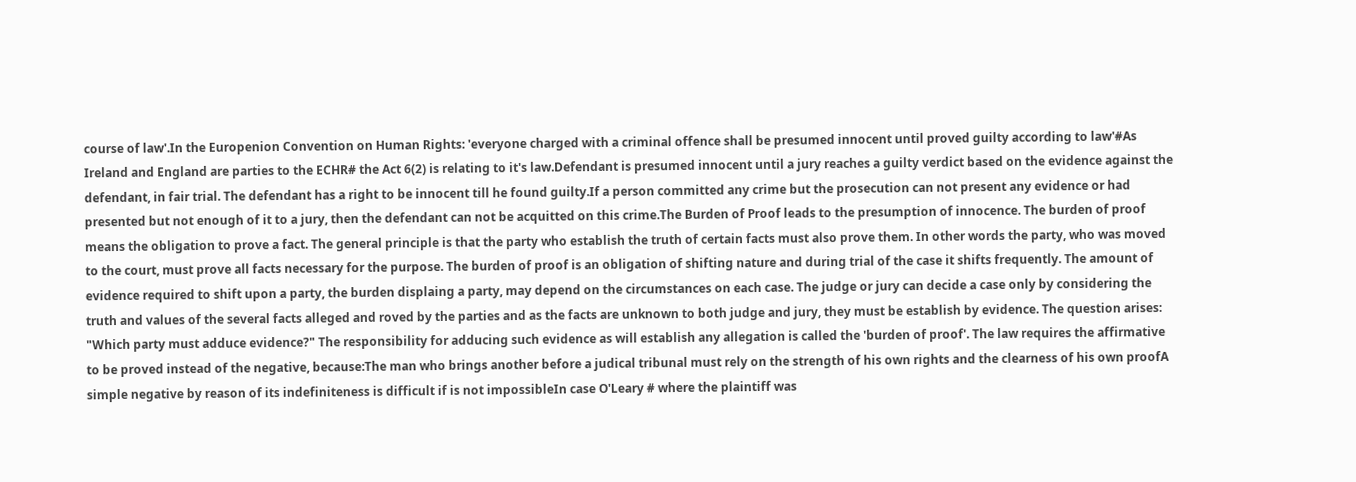course of law'.In the Europenion Convention on Human Rights: 'everyone charged with a criminal offence shall be presumed innocent until proved guilty according to law'#As Ireland and England are parties to the ECHR# the Act 6(2) is relating to it's law.Defendant is presumed innocent until a jury reaches a guilty verdict based on the evidence against the defendant, in fair trial. The defendant has a right to be innocent till he found guilty.If a person committed any crime but the prosecution can not present any evidence or had presented but not enough of it to a jury, then the defendant can not be acquitted on this crime.The Burden of Proof leads to the presumption of innocence. The burden of proof means the obligation to prove a fact. The general principle is that the party who establish the truth of certain facts must also prove them. In other words the party, who was moved to the court, must prove all facts necessary for the purpose. The burden of proof is an obligation of shifting nature and during trial of the case it shifts frequently. The amount of evidence required to shift upon a party, the burden displaing a party, may depend on the circumstances on each case. The judge or jury can decide a case only by considering the truth and values of the several facts alleged and roved by the parties and as the facts are unknown to both judge and jury, they must be establish by evidence. The question arises: "Which party must adduce evidence?" The responsibility for adducing such evidence as will establish any allegation is called the 'burden of proof'. The law requires the affirmative to be proved instead of the negative, because:The man who brings another before a judical tribunal must rely on the strength of his own rights and the clearness of his own proofA simple negative by reason of its indefiniteness is difficult if is not impossibleIn case O'Leary # where the plaintiff was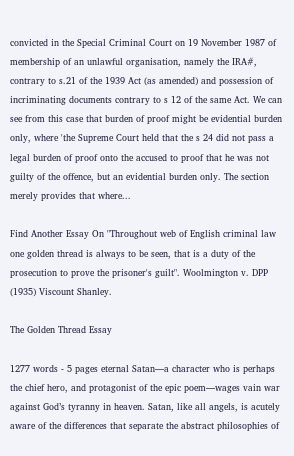convicted in the Special Criminal Court on 19 November 1987 of membership of an unlawful organisation, namely the IRA#, contrary to s.21 of the 1939 Act (as amended) and possession of incriminating documents contrary to s 12 of the same Act. We can see from this case that burden of proof might be evidential burden only, where 'the Supreme Court held that the s 24 did not pass a legal burden of proof onto the accused to proof that he was not guilty of the offence, but an evidential burden only. The section merely provides that where...

Find Another Essay On "Throughout web of English criminal law one golden thread is always to be seen, that is a duty of the prosecution to prove the prisoner's guilt". Woolmington v. DPP (1935) Viscount Shanley.

The Golden Thread Essay

1277 words - 5 pages eternal Satan—a character who is perhaps the chief hero, and protagonist of the epic poem—wages vain war against God’s tyranny in heaven. Satan, like all angels, is acutely aware of the differences that separate the abstract philosophies of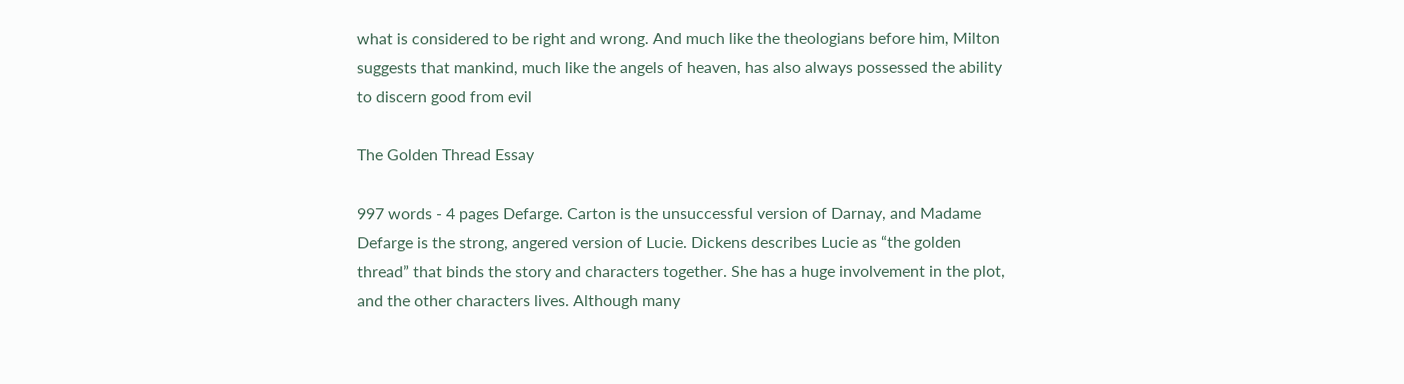what is considered to be right and wrong. And much like the theologians before him, Milton suggests that mankind, much like the angels of heaven, has also always possessed the ability to discern good from evil

The Golden Thread Essay

997 words - 4 pages Defarge. Carton is the unsuccessful version of Darnay, and Madame Defarge is the strong, angered version of Lucie. Dickens describes Lucie as “the golden thread” that binds the story and characters together. She has a huge involvement in the plot, and the other characters lives. Although many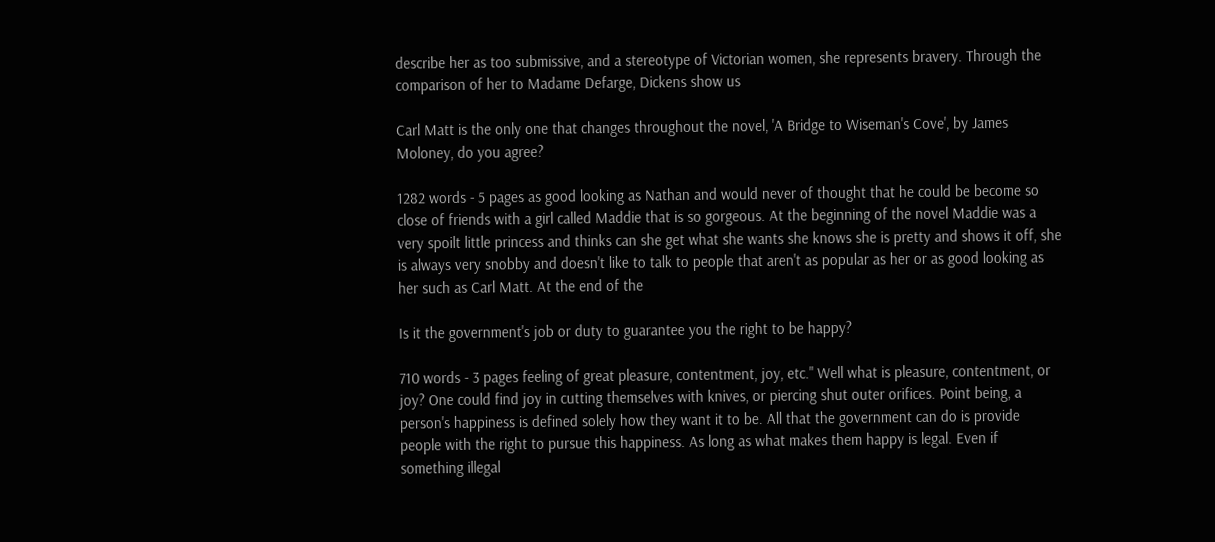describe her as too submissive, and a stereotype of Victorian women, she represents bravery. Through the comparison of her to Madame Defarge, Dickens show us

Carl Matt is the only one that changes throughout the novel, 'A Bridge to Wiseman's Cove', by James Moloney, do you agree?

1282 words - 5 pages as good looking as Nathan and would never of thought that he could be become so close of friends with a girl called Maddie that is so gorgeous. At the beginning of the novel Maddie was a very spoilt little princess and thinks can she get what she wants she knows she is pretty and shows it off, she is always very snobby and doesn't like to talk to people that aren't as popular as her or as good looking as her such as Carl Matt. At the end of the

Is it the government's job or duty to guarantee you the right to be happy?

710 words - 3 pages feeling of great pleasure, contentment, joy, etc." Well what is pleasure, contentment, or joy? One could find joy in cutting themselves with knives, or piercing shut outer orifices. Point being, a person's happiness is defined solely how they want it to be. All that the government can do is provide people with the right to pursue this happiness. As long as what makes them happy is legal. Even if something illegal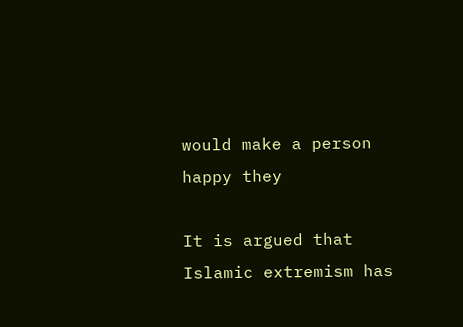would make a person happy they

It is argued that Islamic extremism has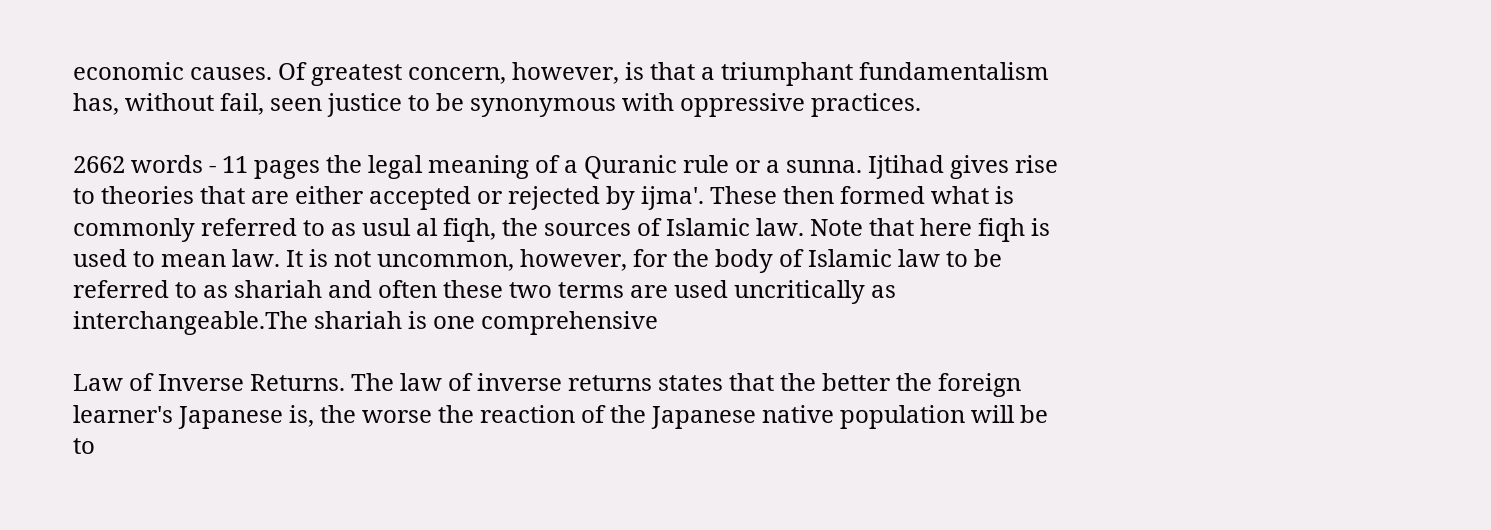economic causes. Of greatest concern, however, is that a triumphant fundamentalism has, without fail, seen justice to be synonymous with oppressive practices.

2662 words - 11 pages the legal meaning of a Quranic rule or a sunna. Ijtihad gives rise to theories that are either accepted or rejected by ijma'. These then formed what is commonly referred to as usul al fiqh, the sources of Islamic law. Note that here fiqh is used to mean law. It is not uncommon, however, for the body of Islamic law to be referred to as shariah and often these two terms are used uncritically as interchangeable.The shariah is one comprehensive

Law of Inverse Returns. The law of inverse returns states that the better the foreign learner's Japanese is, the worse the reaction of the Japanese native population will be to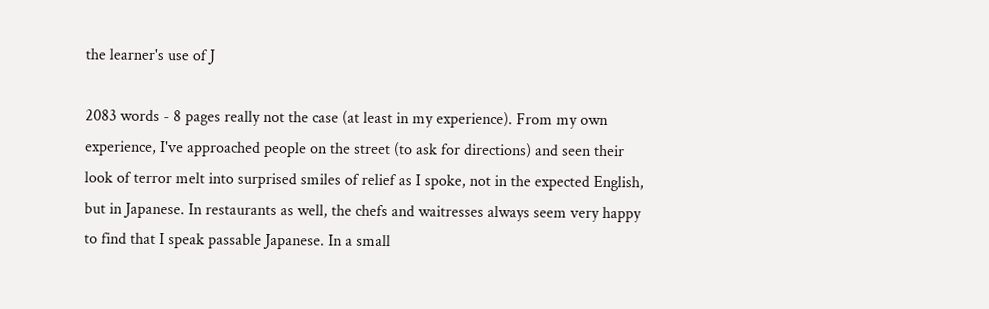the learner's use of J

2083 words - 8 pages really not the case (at least in my experience). From my own experience, I've approached people on the street (to ask for directions) and seen their look of terror melt into surprised smiles of relief as I spoke, not in the expected English, but in Japanese. In restaurants as well, the chefs and waitresses always seem very happy to find that I speak passable Japanese. In a small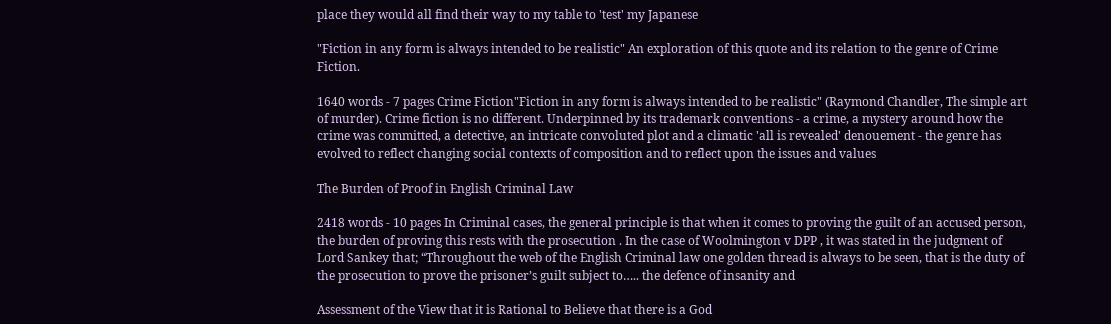place they would all find their way to my table to 'test' my Japanese

"Fiction in any form is always intended to be realistic" An exploration of this quote and its relation to the genre of Crime Fiction.

1640 words - 7 pages Crime Fiction"Fiction in any form is always intended to be realistic" (Raymond Chandler, The simple art of murder). Crime fiction is no different. Underpinned by its trademark conventions - a crime, a mystery around how the crime was committed, a detective, an intricate convoluted plot and a climatic 'all is revealed' denouement - the genre has evolved to reflect changing social contexts of composition and to reflect upon the issues and values

The Burden of Proof in English Criminal Law

2418 words - 10 pages In Criminal cases, the general principle is that when it comes to proving the guilt of an accused person, the burden of proving this rests with the prosecution . In the case of Woolmington v DPP , it was stated in the judgment of Lord Sankey that; “Throughout the web of the English Criminal law one golden thread is always to be seen, that is the duty of the prosecution to prove the prisoner’s guilt subject to….. the defence of insanity and

Assessment of the View that it is Rational to Believe that there is a God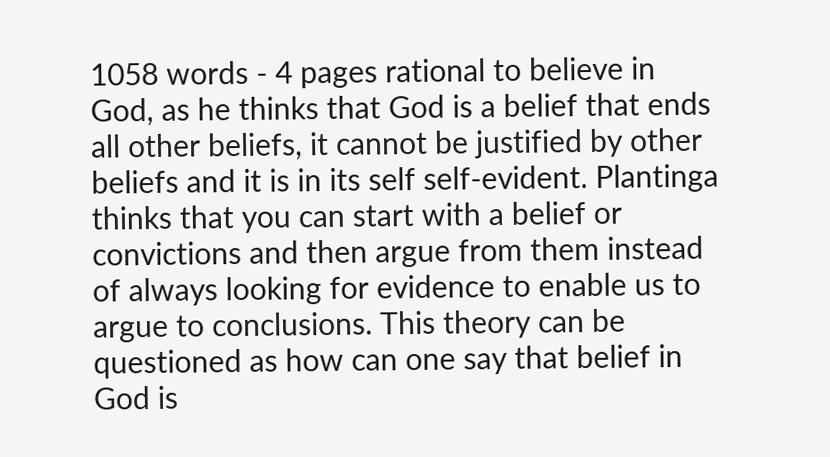1058 words - 4 pages rational to believe in God, as he thinks that God is a belief that ends all other beliefs, it cannot be justified by other beliefs and it is in its self self-evident. Plantinga thinks that you can start with a belief or convictions and then argue from them instead of always looking for evidence to enable us to argue to conclusions. This theory can be questioned as how can one say that belief in God is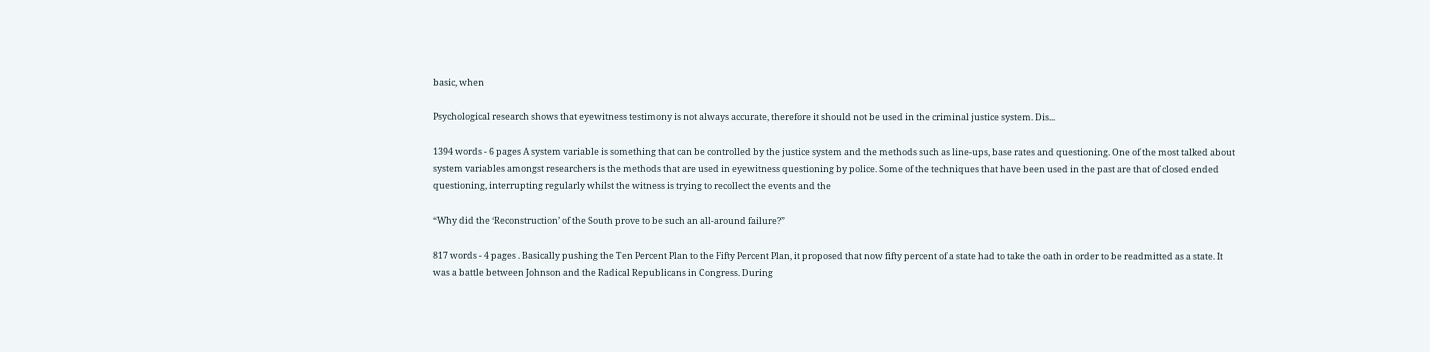basic, when

Psychological research shows that eyewitness testimony is not always accurate, therefore it should not be used in the criminal justice system. Dis...

1394 words - 6 pages A system variable is something that can be controlled by the justice system and the methods such as line-ups, base rates and questioning. One of the most talked about system variables amongst researchers is the methods that are used in eyewitness questioning by police. Some of the techniques that have been used in the past are that of closed ended questioning, interrupting regularly whilst the witness is trying to recollect the events and the

“Why did the ‘Reconstruction’ of the South prove to be such an all-around failure?”

817 words - 4 pages . Basically pushing the Ten Percent Plan to the Fifty Percent Plan, it proposed that now fifty percent of a state had to take the oath in order to be readmitted as a state. It was a battle between Johnson and the Radical Republicans in Congress. During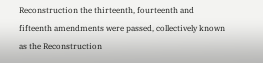Reconstruction the thirteenth, fourteenth and fifteenth amendments were passed, collectively known as the Reconstruction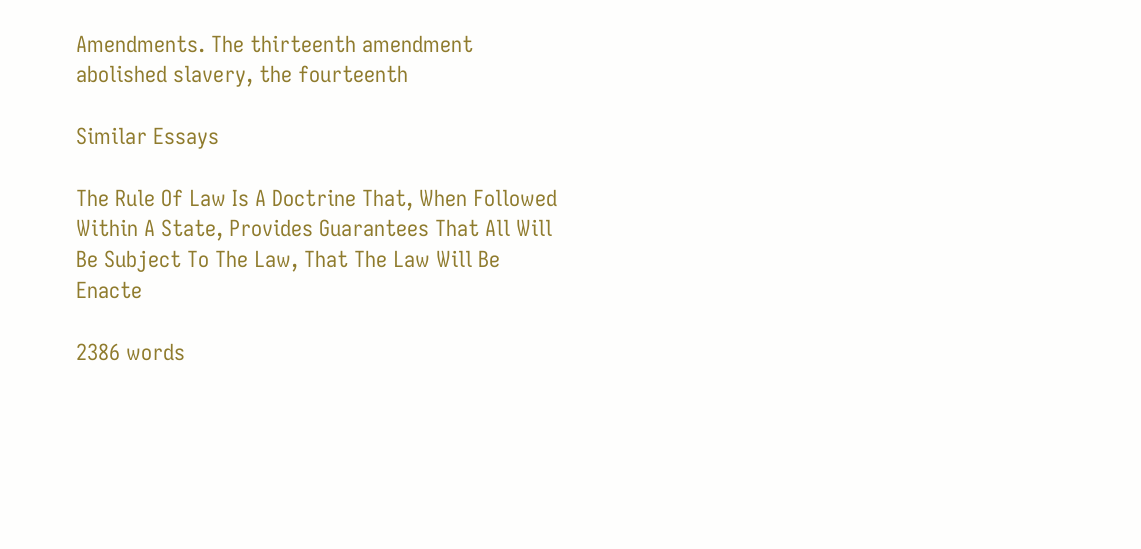Amendments. The thirteenth amendment abolished slavery, the fourteenth

Similar Essays

The Rule Of Law Is A Doctrine That, When Followed Within A State, Provides Guarantees That All Will Be Subject To The Law, That The Law Will Be Enacte

2386 words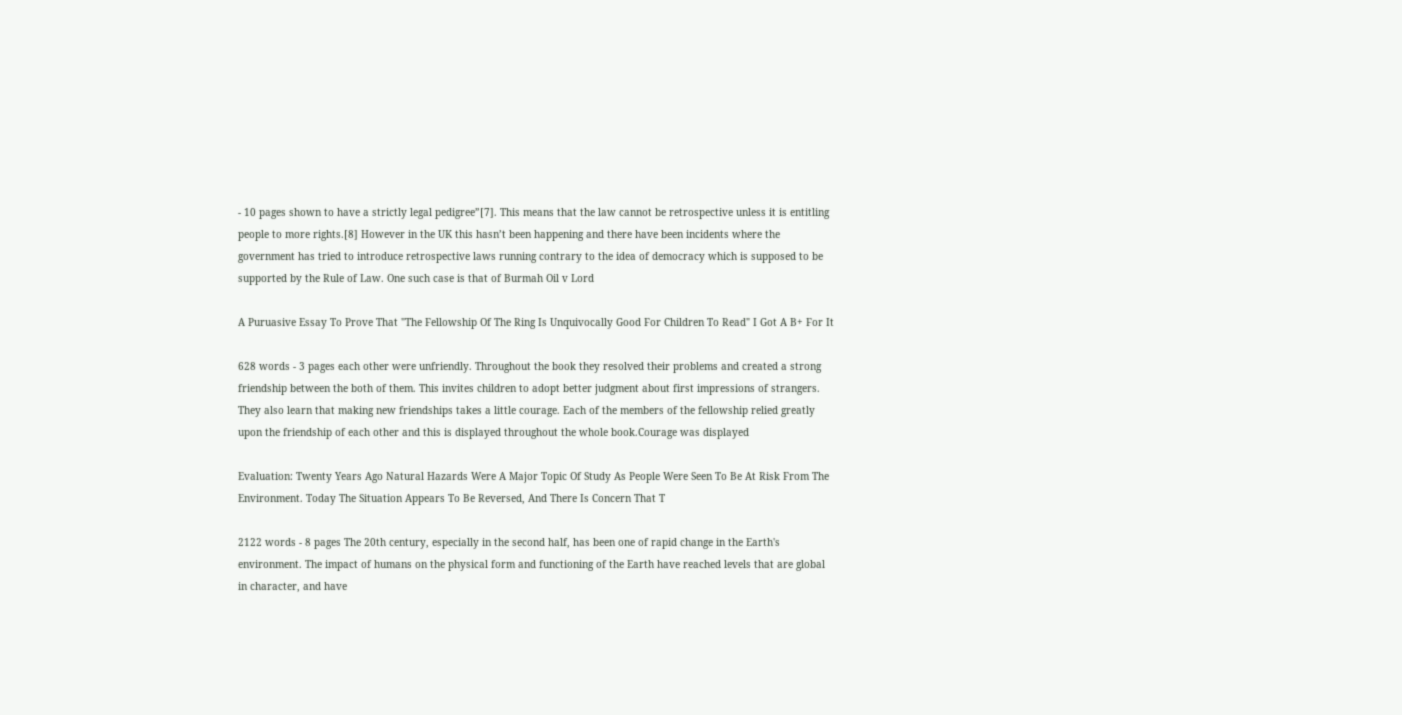- 10 pages shown to have a strictly legal pedigree”[7]. This means that the law cannot be retrospective unless it is entitling people to more rights.[8] However in the UK this hasn’t been happening and there have been incidents where the government has tried to introduce retrospective laws running contrary to the idea of democracy which is supposed to be supported by the Rule of Law. One such case is that of Burmah Oil v Lord

A Puruasive Essay To Prove That "The Fellowship Of The Ring Is Unquivocally Good For Children To Read" I Got A B+ For It

628 words - 3 pages each other were unfriendly. Throughout the book they resolved their problems and created a strong friendship between the both of them. This invites children to adopt better judgment about first impressions of strangers. They also learn that making new friendships takes a little courage. Each of the members of the fellowship relied greatly upon the friendship of each other and this is displayed throughout the whole book.Courage was displayed

Evaluation: Twenty Years Ago Natural Hazards Were A Major Topic Of Study As People Were Seen To Be At Risk From The Environment. Today The Situation Appears To Be Reversed, And There Is Concern That T

2122 words - 8 pages The 20th century, especially in the second half, has been one of rapid change in the Earth's environment. The impact of humans on the physical form and functioning of the Earth have reached levels that are global in character, and have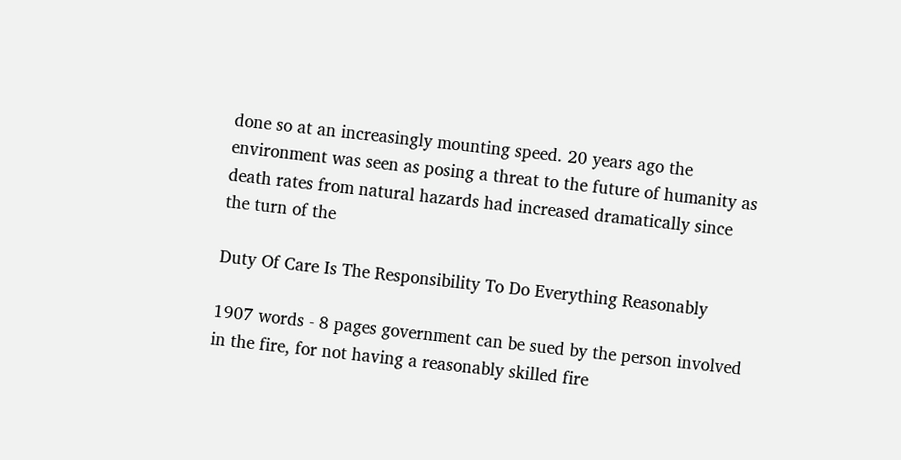done so at an increasingly mounting speed. 20 years ago the environment was seen as posing a threat to the future of humanity as death rates from natural hazards had increased dramatically since the turn of the

Duty Of Care Is The Responsibility To Do Everything Reasonably

1907 words - 8 pages government can be sued by the person involved in the fire, for not having a reasonably skilled fire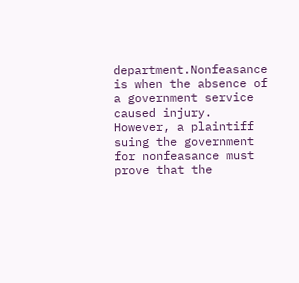department.Nonfeasance is when the absence of a government service caused injury. However, a plaintiff suing the government for nonfeasance must prove that the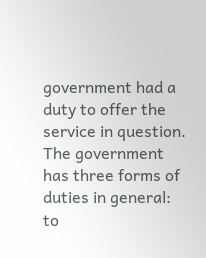government had a duty to offer the service in question. The government has three forms of duties in general: to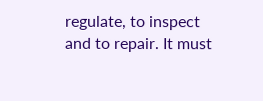regulate, to inspect and to repair. It must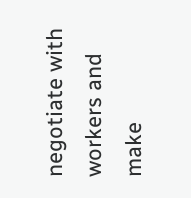negotiate with workers and make